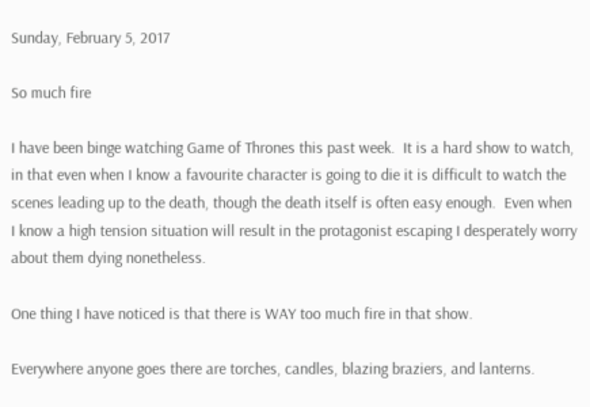Sunday, February 5, 2017

So much fire

I have been binge watching Game of Thrones this past week.  It is a hard show to watch, in that even when I know a favourite character is going to die it is difficult to watch the scenes leading up to the death, though the death itself is often easy enough.  Even when I know a high tension situation will result in the protagonist escaping I desperately worry about them dying nonetheless.

One thing I have noticed is that there is WAY too much fire in that show.

Everywhere anyone goes there are torches, candles, blazing braziers, and lanterns.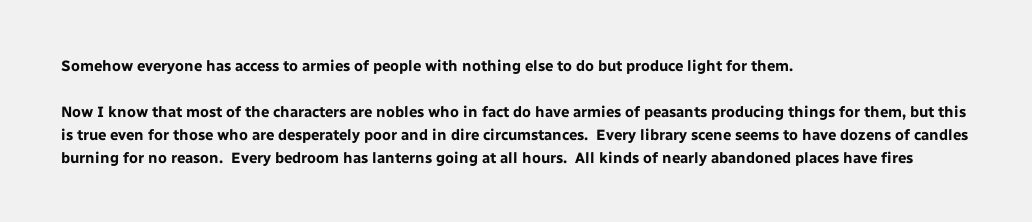Somehow everyone has access to armies of people with nothing else to do but produce light for them.

Now I know that most of the characters are nobles who in fact do have armies of peasants producing things for them, but this is true even for those who are desperately poor and in dire circumstances.  Every library scene seems to have dozens of candles burning for no reason.  Every bedroom has lanterns going at all hours.  All kinds of nearly abandoned places have fires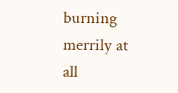burning merrily at all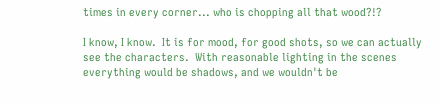times in every corner... who is chopping all that wood?!?

I know, I know.  It is for mood, for good shots, so we can actually see the characters.  With reasonable lighting in the scenes everything would be shadows, and we wouldn't be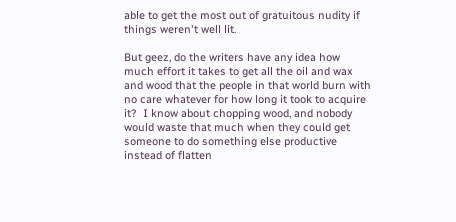able to get the most out of gratuitous nudity if things weren't well lit.

But geez, do the writers have any idea how much effort it takes to get all the oil and wax and wood that the people in that world burn with no care whatever for how long it took to acquire it?  I know about chopping wood, and nobody would waste that much when they could get someone to do something else productive instead of flatten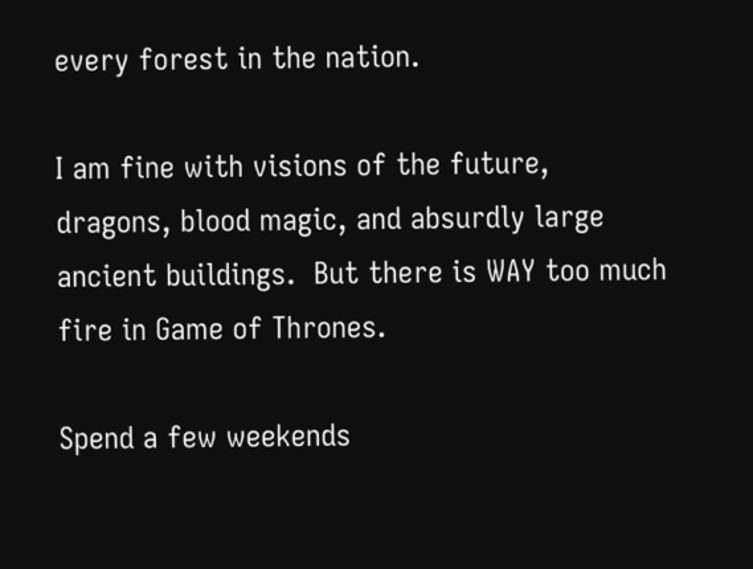every forest in the nation.

I am fine with visions of the future, dragons, blood magic, and absurdly large ancient buildings.  But there is WAY too much fire in Game of Thrones.

Spend a few weekends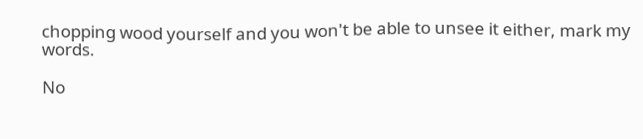chopping wood yourself and you won't be able to unsee it either, mark my words.

No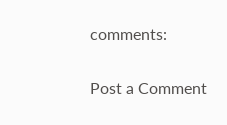comments:

Post a Comment